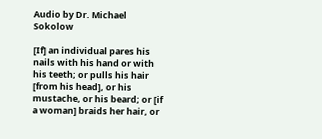Audio by Dr. Michael Sokolow

[If] an individual pares his nails with his hand or with his teeth; or pulls his hair [from his head], or his mustache, or his beard; or [if a woman] braids her hair, or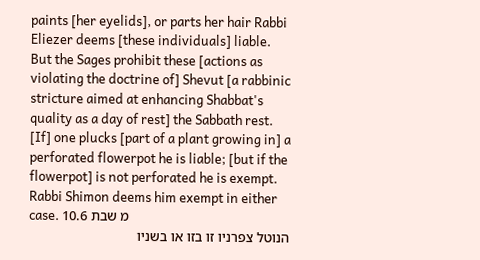paints [her eyelids], or parts her hair Rabbi Eliezer deems [these individuals] liable. But the Sages prohibit these [actions as violating the doctrine of] Shevut [a rabbinic stricture aimed at enhancing Shabbat's quality as a day of rest] the Sabbath rest. [If] one plucks [part of a plant growing in] a perforated flowerpot he is liable; [but if the flowerpot] is not perforated he is exempt. Rabbi Shimon deems him exempt in either case. מ שבת 10.6
הנוטל צפרניו זו בזו או בשניו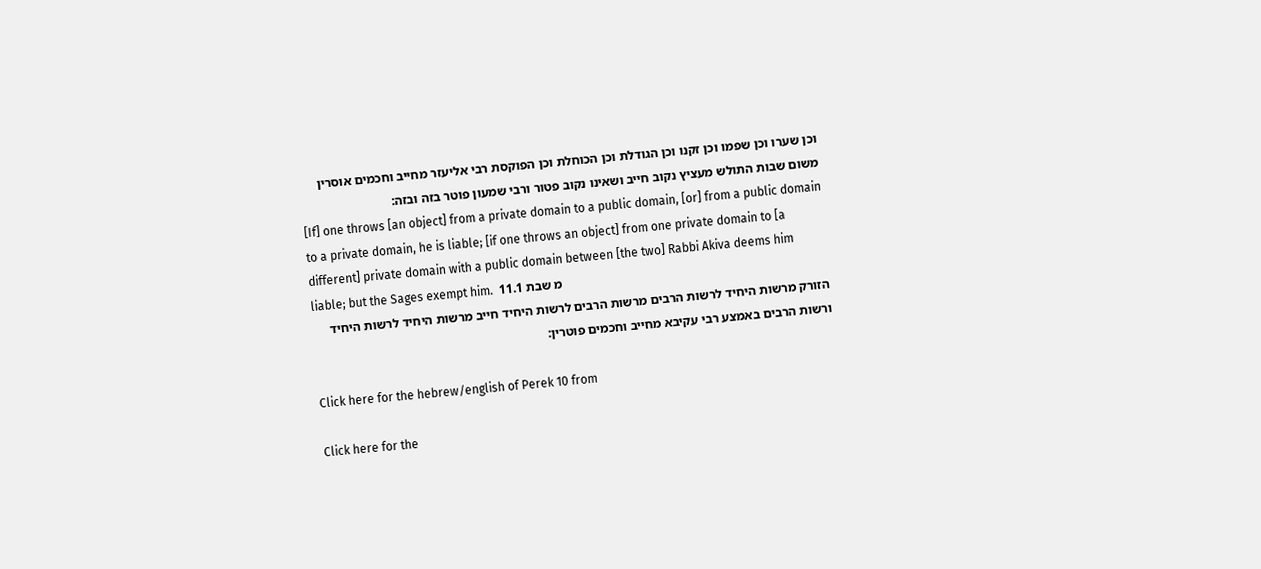וכן שערו וכן שפמו וכן זקנו וכן הגודלת וכן הכוחלת וכן הפוקסת רבי אליעזר מחייב וחכמים אוסרין משום שבות התולש מעציץ נקוב חייב ושאינו נקוב פטור ורבי שמעון פוטר בזה ובזה:
[If] one throws [an object] from a private domain to a public domain, [or] from a public domain to a private domain, he is liable; [if one throws an object] from one private domain to [a different] private domain with a public domain between [the two] Rabbi Akiva deems him liable; but the Sages exempt him.  מ שבת 11.1
הזורק מרשות היחיד לרשות הרבים מרשות הרבים לרשות היחיד חייב מרשות היחיד לרשות היחיד ורשות הרבים באמצע רבי עקיבא מחייב וחכמים פוטרין:

Click here for the hebrew/english of Perek 10 from

Click here for the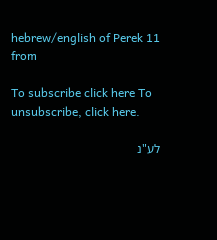hebrew/english of Perek 11 from

To subscribe click here To unsubscribe, click here.

לע"נ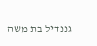גננדיל בת משה